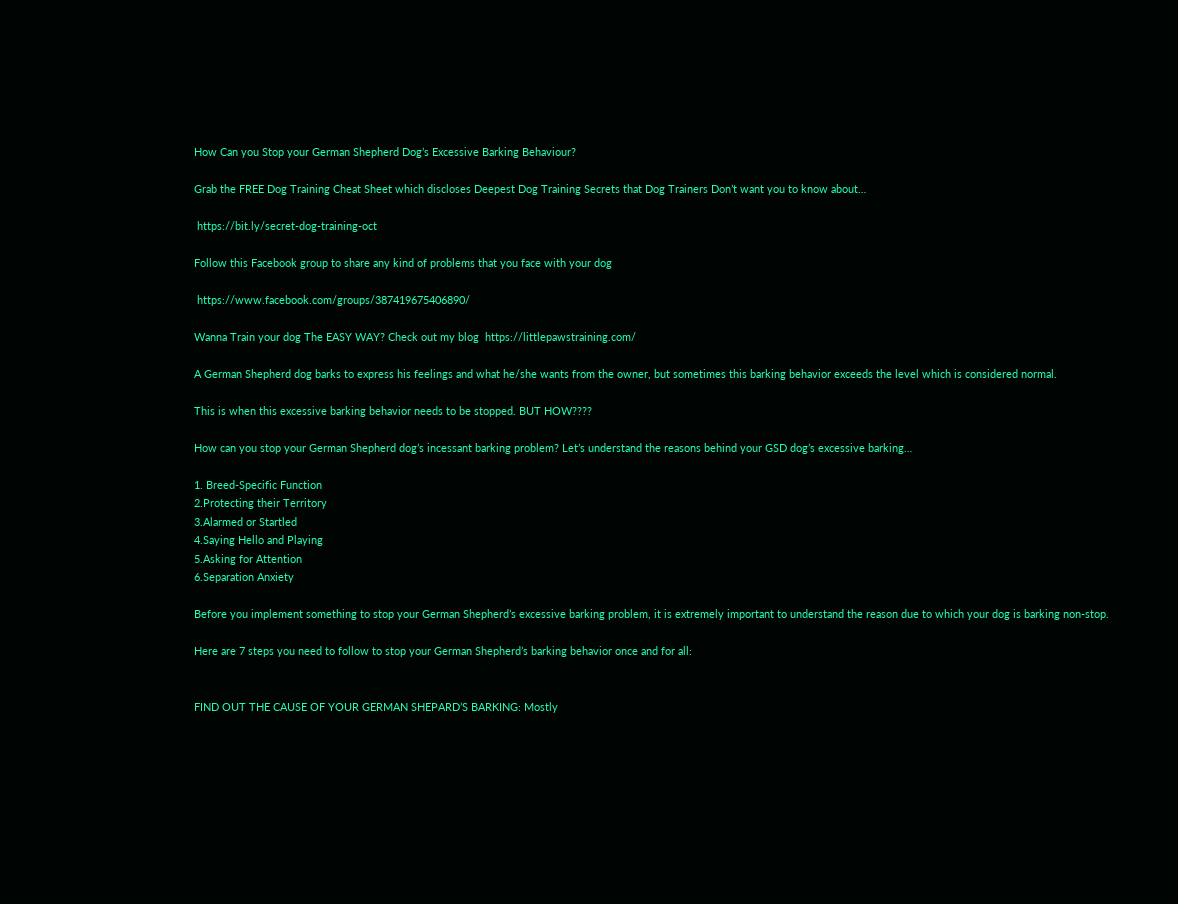How Can you Stop your German Shepherd Dog’s Excessive Barking Behaviour?

Grab the FREE Dog Training Cheat Sheet which discloses Deepest Dog Training Secrets that Dog Trainers Don’t want you to know about…

 https://bit.ly/secret-dog-training-oct

Follow this Facebook group to share any kind of problems that you face with your dog

 https://www.facebook.com/groups/387419675406890/

Wanna Train your dog The EASY WAY? Check out my blog  https://littlepawstraining.com/

A German Shepherd dog barks to express his feelings and what he/she wants from the owner, but sometimes this barking behavior exceeds the level which is considered normal.

This is when this excessive barking behavior needs to be stopped. BUT HOW????

How can you stop your German Shepherd dog’s incessant barking problem? Let’s understand the reasons behind your GSD dog’s excessive barking…

1. Breed-Specific Function
2.Protecting their Territory
3.Alarmed or Startled
4.Saying Hello and Playing
5.Asking for Attention
6.Separation Anxiety

Before you implement something to stop your German Shepherd’s excessive barking problem, it is extremely important to understand the reason due to which your dog is barking non-stop.

Here are 7 steps you need to follow to stop your German Shepherd’s barking behavior once and for all:


FIND OUT THE CAUSE OF YOUR GERMAN SHEPARD’S BARKING: Mostly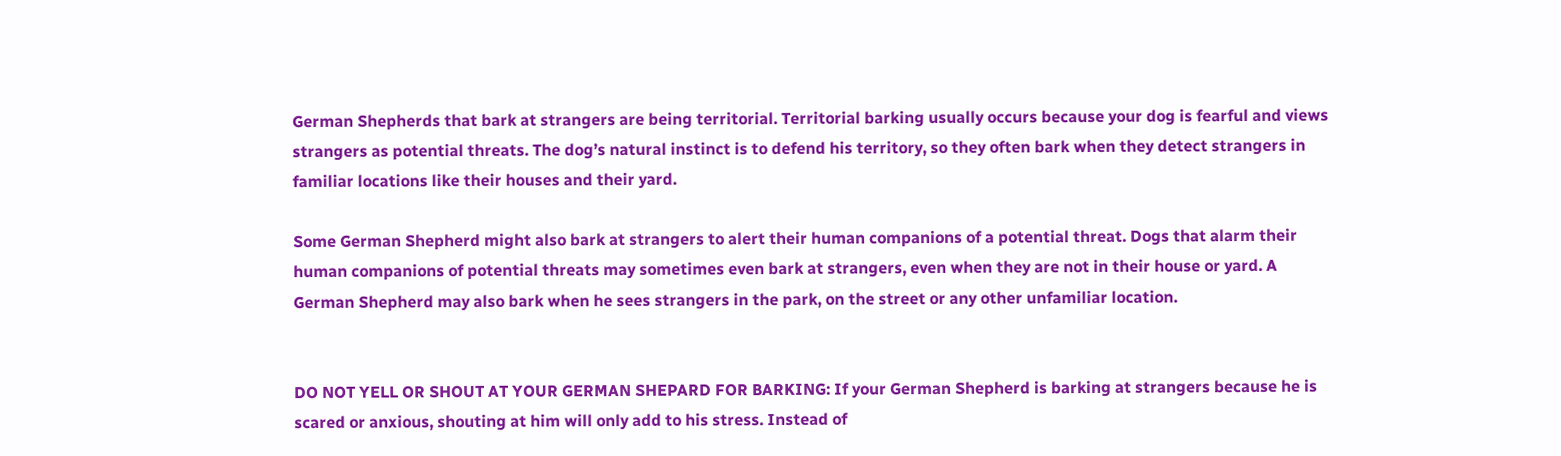German Shepherds that bark at strangers are being territorial. Territorial barking usually occurs because your dog is fearful and views strangers as potential threats. The dog’s natural instinct is to defend his territory, so they often bark when they detect strangers in familiar locations like their houses and their yard.

Some German Shepherd might also bark at strangers to alert their human companions of a potential threat. Dogs that alarm their human companions of potential threats may sometimes even bark at strangers, even when they are not in their house or yard. A German Shepherd may also bark when he sees strangers in the park, on the street or any other unfamiliar location.


DO NOT YELL OR SHOUT AT YOUR GERMAN SHEPARD FOR BARKING: If your German Shepherd is barking at strangers because he is scared or anxious, shouting at him will only add to his stress. Instead of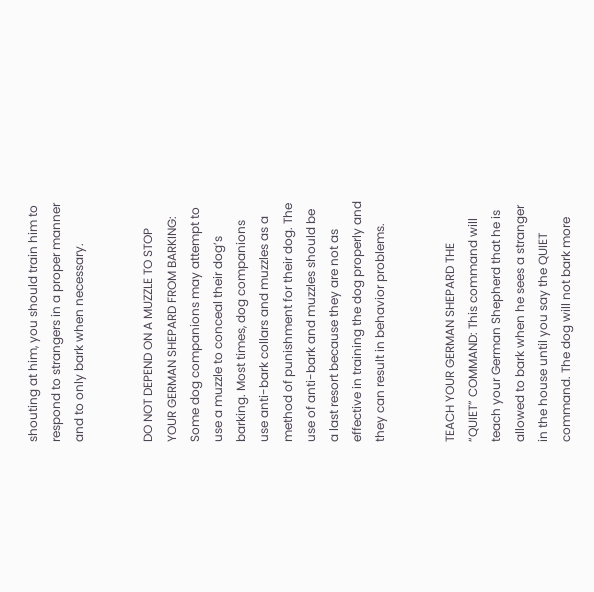shouting at him, you should train him to respond to strangers in a proper manner and to only bark when necessary.


DO NOT DEPEND ON A MUZZLE TO STOP YOUR GERMAN SHEPARD FROM BARKING: Some dog companions may attempt to use a muzzle to conceal their dog’s barking. Most times, dog companions use anti-bark collars and muzzles as a method of punishment for their dog. The use of anti-bark and muzzles should be a last resort because they are not as effective in training the dog properly and they can result in behavior problems.


TEACH YOUR GERMAN SHEPARD THE “QUIET” COMMAND: This command will teach your German Shepherd that he is allowed to bark when he sees a stranger in the house until you say the QUIET command. The dog will not bark more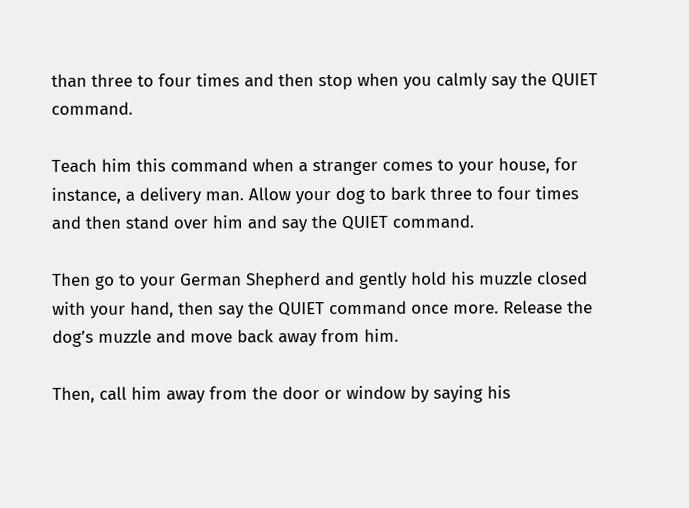than three to four times and then stop when you calmly say the QUIET command.

Teach him this command when a stranger comes to your house, for instance, a delivery man. Allow your dog to bark three to four times and then stand over him and say the QUIET command.

Then go to your German Shepherd and gently hold his muzzle closed with your hand, then say the QUIET command once more. Release the dog’s muzzle and move back away from him.

Then, call him away from the door or window by saying his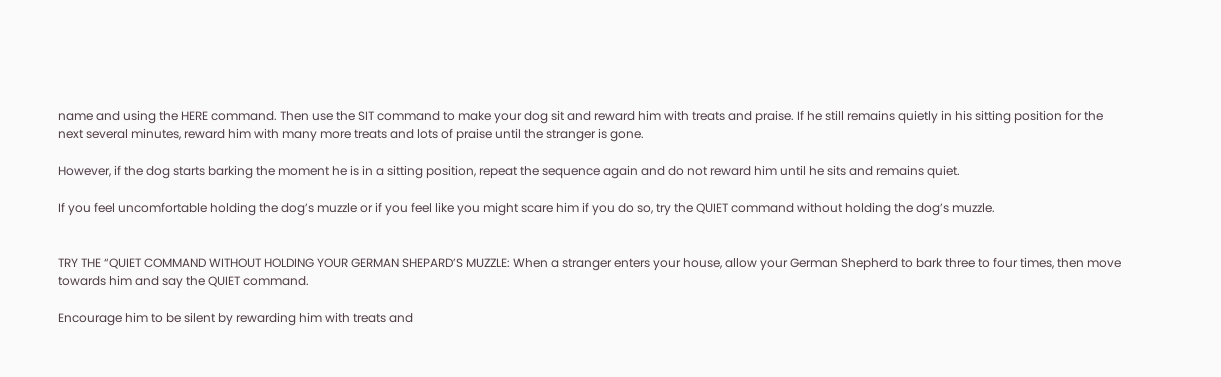name and using the HERE command. Then use the SIT command to make your dog sit and reward him with treats and praise. If he still remains quietly in his sitting position for the next several minutes, reward him with many more treats and lots of praise until the stranger is gone.

However, if the dog starts barking the moment he is in a sitting position, repeat the sequence again and do not reward him until he sits and remains quiet.

If you feel uncomfortable holding the dog’s muzzle or if you feel like you might scare him if you do so, try the QUIET command without holding the dog’s muzzle.


TRY THE “QUIET COMMAND WITHOUT HOLDING YOUR GERMAN SHEPARD’S MUZZLE: When a stranger enters your house, allow your German Shepherd to bark three to four times, then move towards him and say the QUIET command.

Encourage him to be silent by rewarding him with treats and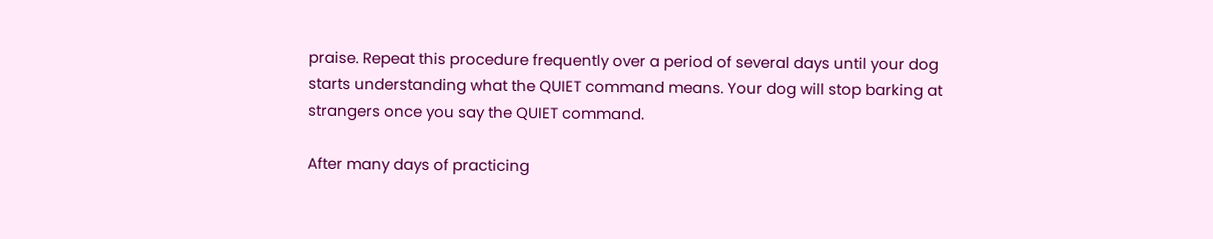praise. Repeat this procedure frequently over a period of several days until your dog starts understanding what the QUIET command means. Your dog will stop barking at strangers once you say the QUIET command.

After many days of practicing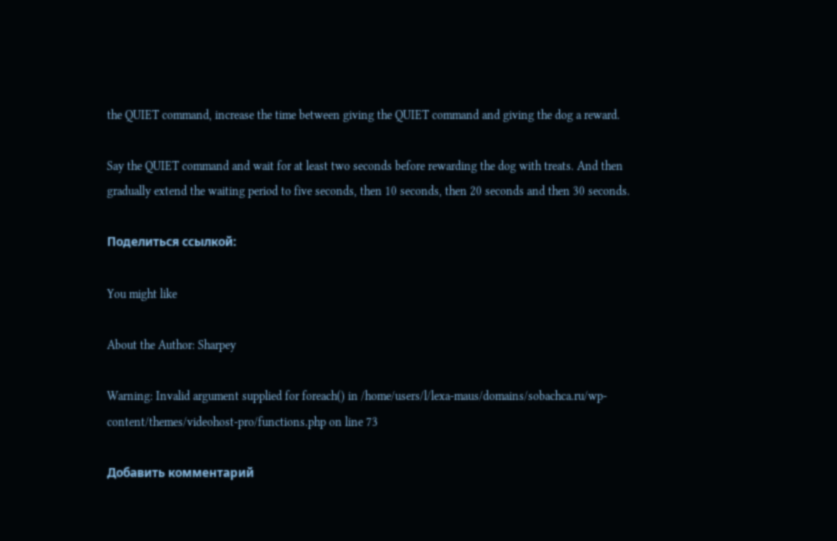the QUIET command, increase the time between giving the QUIET command and giving the dog a reward.

Say the QUIET command and wait for at least two seconds before rewarding the dog with treats. And then gradually extend the waiting period to five seconds, then 10 seconds, then 20 seconds and then 30 seconds.

Поделиться ссылкой:

You might like

About the Author: Sharpey

Warning: Invalid argument supplied for foreach() in /home/users/l/lexa-maus/domains/sobachca.ru/wp-content/themes/videohost-pro/functions.php on line 73

Добавить комментарий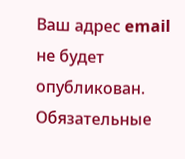Ваш адрес email не будет опубликован. Обязательные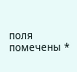поля помечены *